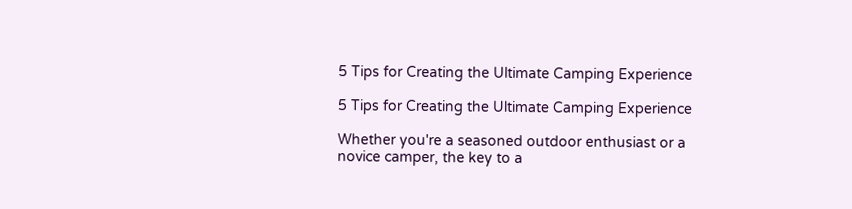5 Tips for Creating the Ultimate Camping Experience

5 Tips for Creating the Ultimate Camping Experience

Whether you're a seasoned outdoor enthusiast or a novice camper, the key to a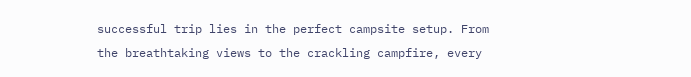successful trip lies in the perfect campsite setup. From the breathtaking views to the crackling campfire, every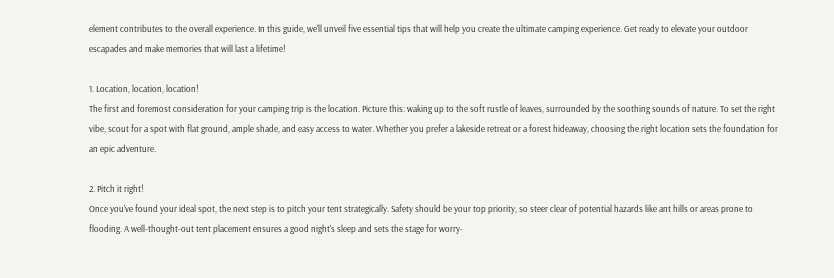element contributes to the overall experience. In this guide, we'll unveil five essential tips that will help you create the ultimate camping experience. Get ready to elevate your outdoor escapades and make memories that will last a lifetime!

1. Location, location, location!
The first and foremost consideration for your camping trip is the location. Picture this: waking up to the soft rustle of leaves, surrounded by the soothing sounds of nature. To set the right vibe, scout for a spot with flat ground, ample shade, and easy access to water. Whether you prefer a lakeside retreat or a forest hideaway, choosing the right location sets the foundation for an epic adventure.

2. Pitch it right!
Once you've found your ideal spot, the next step is to pitch your tent strategically. Safety should be your top priority, so steer clear of potential hazards like ant hills or areas prone to flooding. A well-thought-out tent placement ensures a good night's sleep and sets the stage for worry-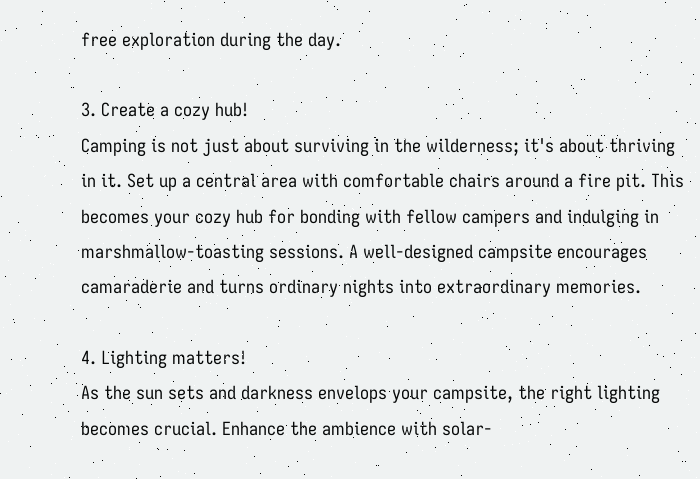free exploration during the day.

3. Create a cozy hub!
Camping is not just about surviving in the wilderness; it's about thriving in it. Set up a central area with comfortable chairs around a fire pit. This becomes your cozy hub for bonding with fellow campers and indulging in marshmallow-toasting sessions. A well-designed campsite encourages camaraderie and turns ordinary nights into extraordinary memories.

4. Lighting matters!
As the sun sets and darkness envelops your campsite, the right lighting becomes crucial. Enhance the ambience with solar-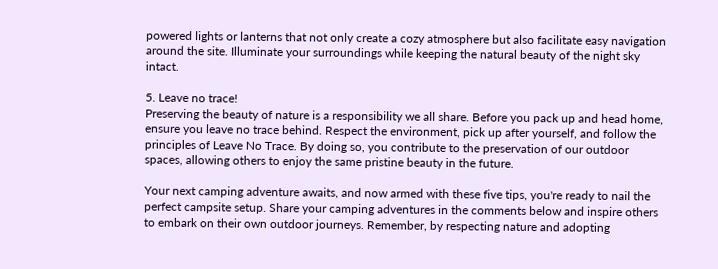powered lights or lanterns that not only create a cozy atmosphere but also facilitate easy navigation around the site. Illuminate your surroundings while keeping the natural beauty of the night sky intact.

5. Leave no trace!
Preserving the beauty of nature is a responsibility we all share. Before you pack up and head home, ensure you leave no trace behind. Respect the environment, pick up after yourself, and follow the principles of Leave No Trace. By doing so, you contribute to the preservation of our outdoor spaces, allowing others to enjoy the same pristine beauty in the future.

Your next camping adventure awaits, and now armed with these five tips, you're ready to nail the perfect campsite setup. Share your camping adventures in the comments below and inspire others to embark on their own outdoor journeys. Remember, by respecting nature and adopting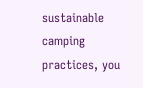sustainable camping practices, you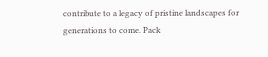contribute to a legacy of pristine landscapes for generations to come. Pack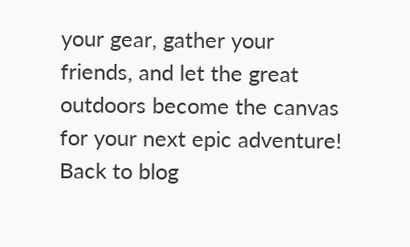your gear, gather your friends, and let the great outdoors become the canvas for your next epic adventure!
Back to blog